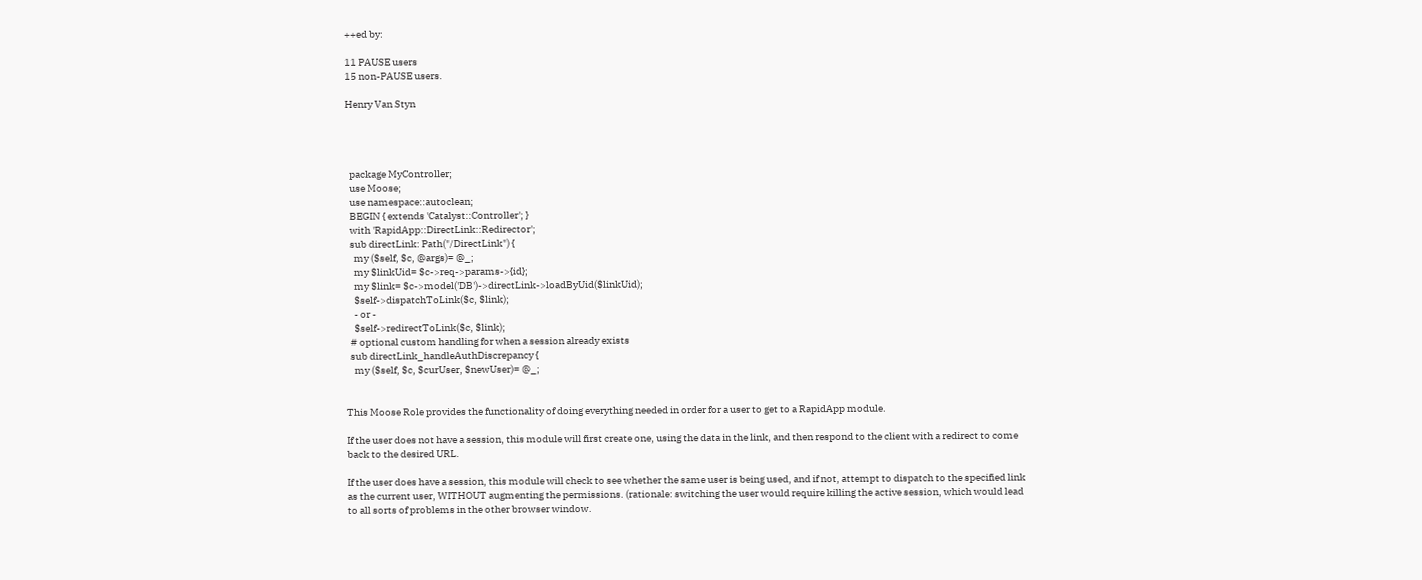++ed by:

11 PAUSE users
15 non-PAUSE users.

Henry Van Styn




  package MyController;
  use Moose;
  use namespace::autoclean;
  BEGIN { extends 'Catalyst::Controller'; }
  with 'RapidApp::DirectLink::Redirector';
  sub directLink: Path("/DirectLink") {
    my ($self, $c, @args)= @_;
    my $linkUid= $c->req->params->{id};
    my $link= $c->model('DB')->directLink->loadByUid($linkUid);
    $self->dispatchToLink($c, $link);
    - or -
    $self->redirectToLink($c, $link);
  # optional custom handling for when a session already exists
  sub directLink_handleAuthDiscrepancy {
    my ($self, $c, $curUser, $newUser)= @_;


This Moose Role provides the functionality of doing everything needed in order for a user to get to a RapidApp module.

If the user does not have a session, this module will first create one, using the data in the link, and then respond to the client with a redirect to come back to the desired URL.

If the user does have a session, this module will check to see whether the same user is being used, and if not, attempt to dispatch to the specified link as the current user, WITHOUT augmenting the permissions. (rationale: switching the user would require killing the active session, which would lead to all sorts of problems in the other browser window.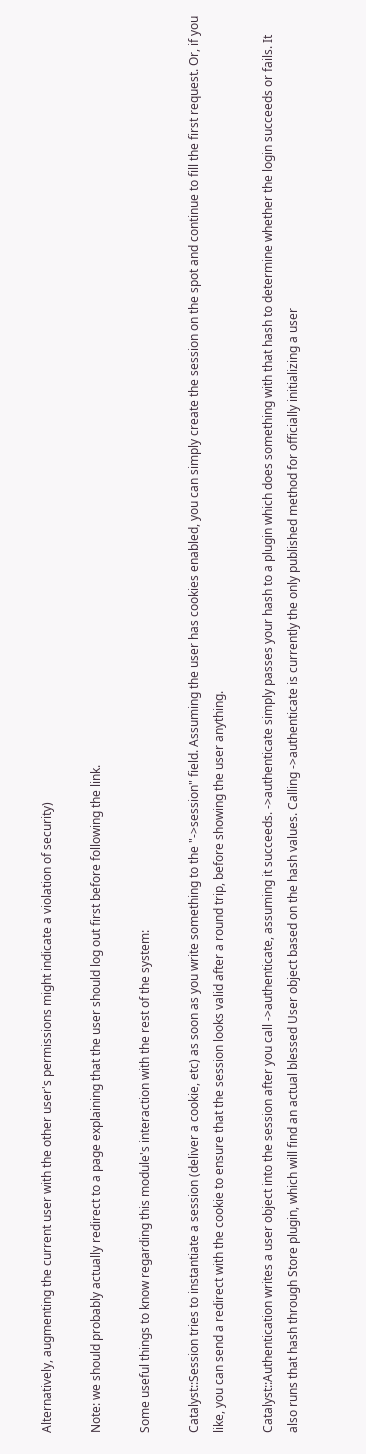Alternatively, augmenting the current user with the other user's permissions might indicate a violation of security)

Note: we should probably actually redirect to a page explaining that the user should log out first before following the link.

Some useful things to know regarding this module's interaction with the rest of the system:

Catalyst::Session tries to instantiate a session (deliver a cookie, etc) as soon as you write something to the "->session" field. Assuming the user has cookies enabled, you can simply create the session on the spot and continue to fill the first request. Or, if you like, you can send a redirect with the cookie to ensure that the session looks valid after a round trip, before showing the user anything.

Catalyst::Authentication writes a user object into the session after you call ->authenticate, assuming it succeeds. ->authenticate simply passes your hash to a plugin which does something with that hash to determine whether the login succeeds or fails. It also runs that hash through Store plugin, which will find an actual blessed User object based on the hash values. Calling ->authenticate is currently the only published method for officially initializing a user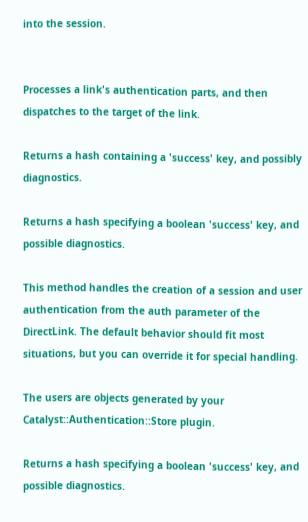into the session.


Processes a link's authentication parts, and then dispatches to the target of the link.

Returns a hash containing a 'success' key, and possibly diagnostics.

Returns a hash specifying a boolean 'success' key, and possible diagnostics.

This method handles the creation of a session and user authentication from the auth parameter of the DirectLink. The default behavior should fit most situations, but you can override it for special handling.

The users are objects generated by your Catalyst::Authentication::Store plugin.

Returns a hash specifying a boolean 'success' key, and possible diagnostics.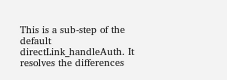This is a sub-step of the default directLink_handleAuth. It resolves the differences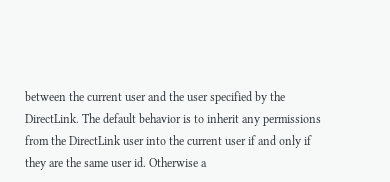between the current user and the user specified by the DirectLink. The default behavior is to inherit any permissions from the DirectLink user into the current user if and only if they are the same user id. Otherwise a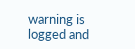warning is logged and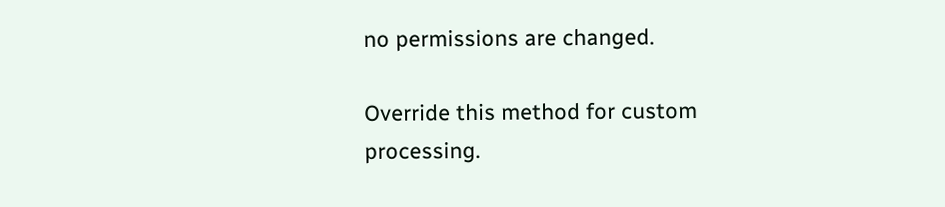no permissions are changed.

Override this method for custom processing.